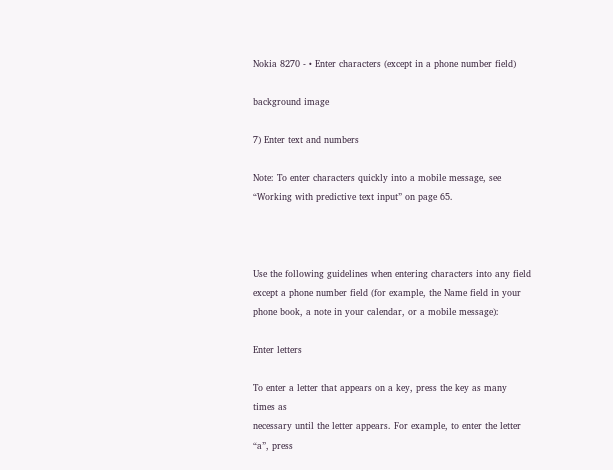Nokia 8270 - • Enter characters (except in a phone number field)

background image

7) Enter text and numbers

Note: To enter characters quickly into a mobile message, see
“Working with predictive text input” on page 65.



Use the following guidelines when entering characters into any field
except a phone number field (for example, the Name field in your
phone book, a note in your calendar, or a mobile message):

Enter letters

To enter a letter that appears on a key, press the key as many times as
necessary until the letter appears. For example, to enter the letter “a”, press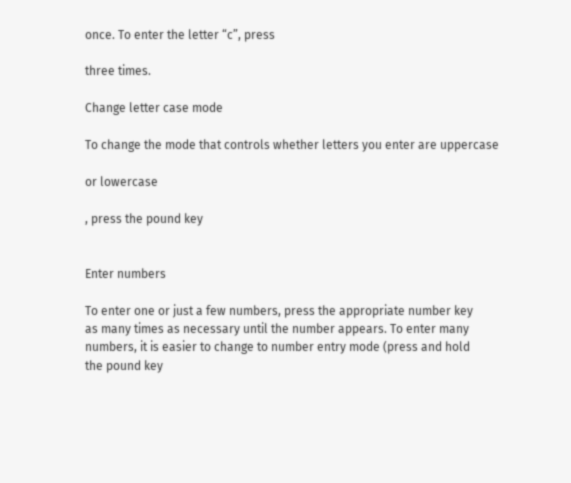once. To enter the letter “c”, press

three times.

Change letter case mode

To change the mode that controls whether letters you enter are uppercase

or lowercase

, press the pound key


Enter numbers

To enter one or just a few numbers, press the appropriate number key
as many times as necessary until the number appears. To enter many
numbers, it is easier to change to number entry mode (press and hold
the pound key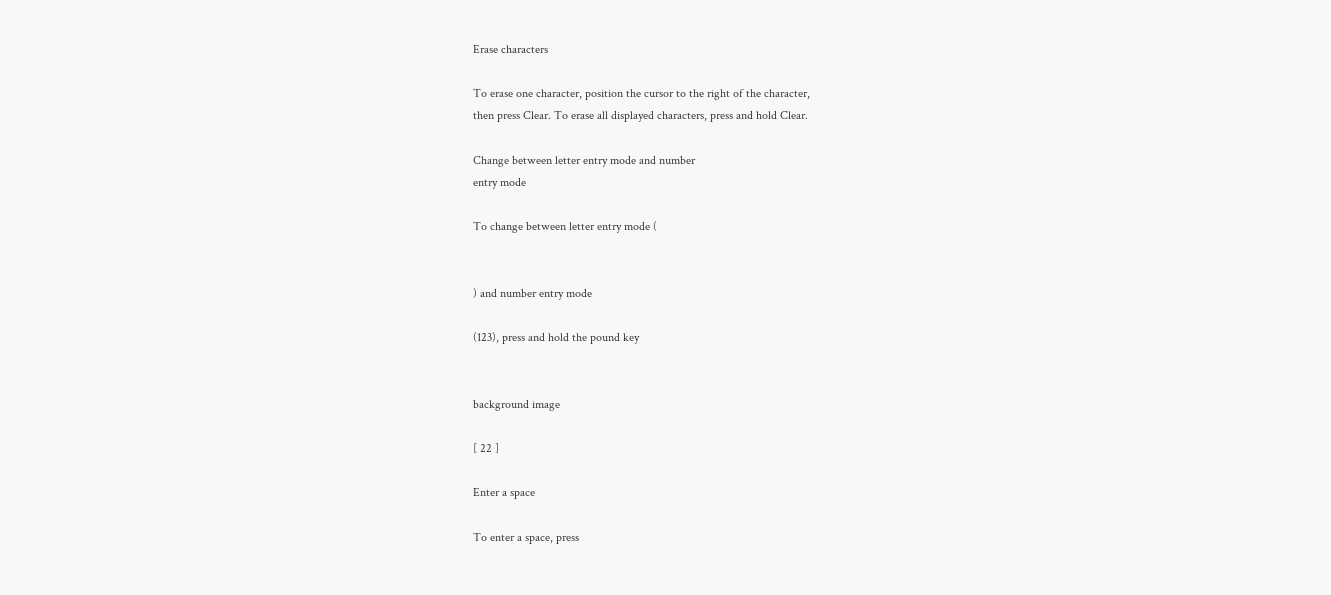Erase characters

To erase one character, position the cursor to the right of the character,
then press Clear. To erase all displayed characters, press and hold Clear.

Change between letter entry mode and number
entry mode

To change between letter entry mode (


) and number entry mode

(123), press and hold the pound key


background image

[ 22 ]

Enter a space

To enter a space, press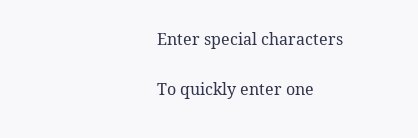Enter special characters

To quickly enter one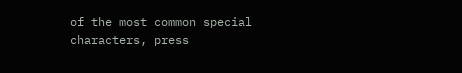of the most common special characters, press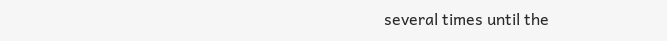several times until the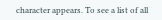character appears. To see a list of all